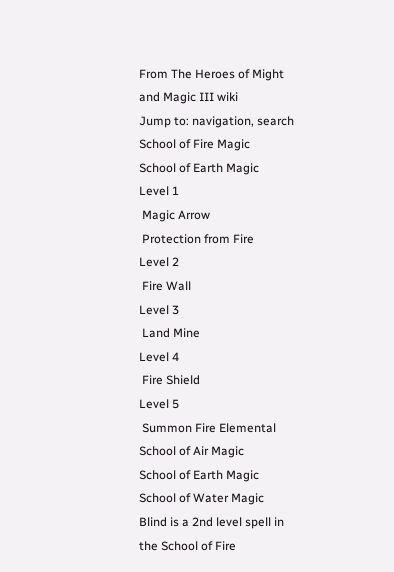From The Heroes of Might and Magic III wiki
Jump to: navigation, search
School of Fire Magic
School of Earth Magic
Level 1
 Magic Arrow
 Protection from Fire
Level 2
 Fire Wall
Level 3
 Land Mine
Level 4
 Fire Shield
Level 5
 Summon Fire Elemental
School of Air Magic
School of Earth Magic
School of Water Magic
Blind is a 2nd level spell in the School of Fire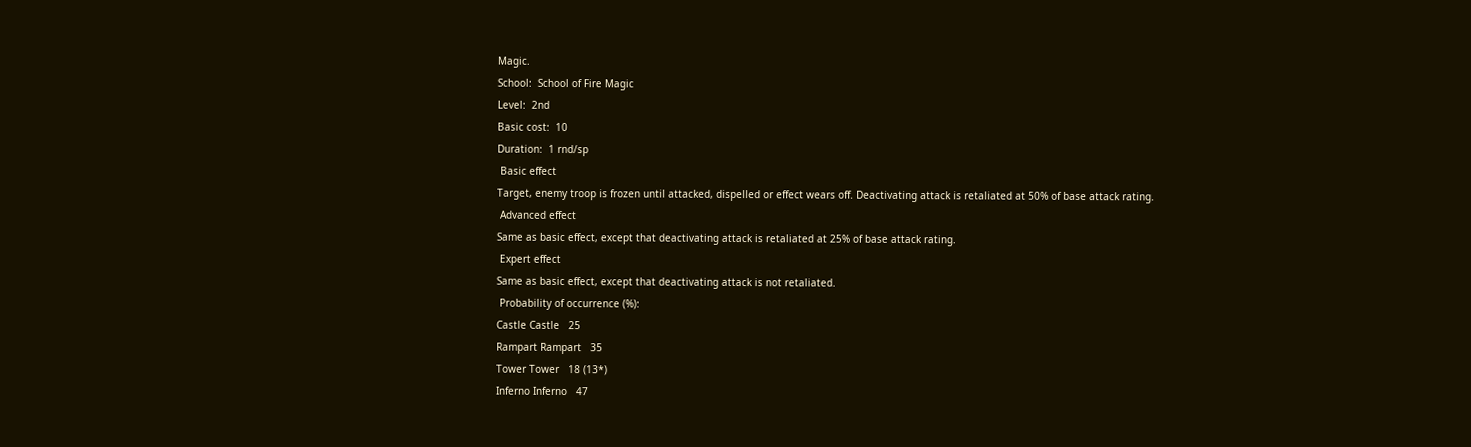Magic.
School:  School of Fire Magic
Level:  2nd
Basic cost:  10
Duration:  1 rnd/sp
 Basic effect
Target, enemy troop is frozen until attacked, dispelled or effect wears off. Deactivating attack is retaliated at 50% of base attack rating.
 Advanced effect
Same as basic effect, except that deactivating attack is retaliated at 25% of base attack rating.
 Expert effect
Same as basic effect, except that deactivating attack is not retaliated.
 Probability of occurrence (%):
Castle Castle   25
Rampart Rampart   35
Tower Tower   18 (13*)
Inferno Inferno   47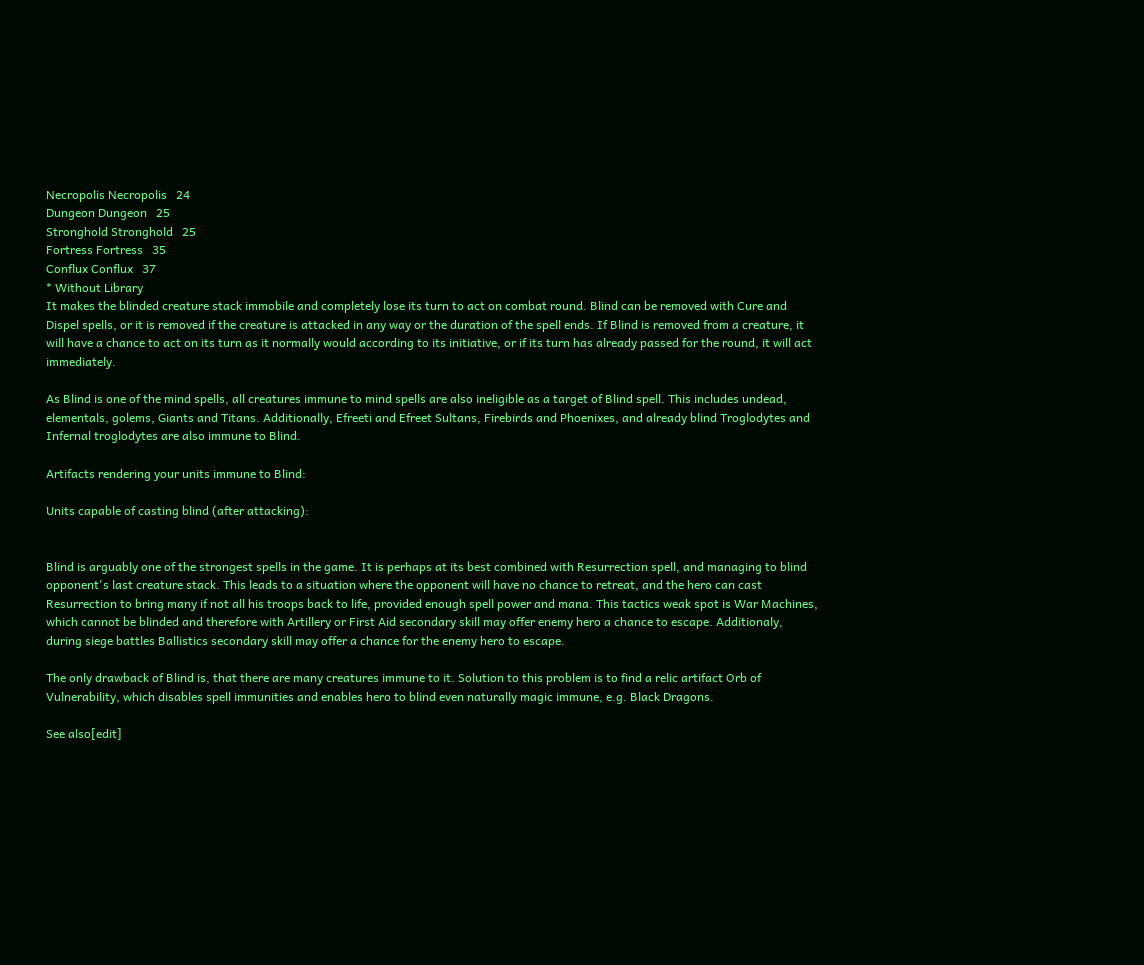Necropolis Necropolis   24
Dungeon Dungeon   25
Stronghold Stronghold   25
Fortress Fortress   35
Conflux Conflux   37
* Without Library
It makes the blinded creature stack immobile and completely lose its turn to act on combat round. Blind can be removed with Cure and Dispel spells, or it is removed if the creature is attacked in any way or the duration of the spell ends. If Blind is removed from a creature, it will have a chance to act on its turn as it normally would according to its initiative, or if its turn has already passed for the round, it will act immediately.

As Blind is one of the mind spells, all creatures immune to mind spells are also ineligible as a target of Blind spell. This includes undead, elementals, golems, Giants and Titans. Additionally, Efreeti and Efreet Sultans, Firebirds and Phoenixes, and already blind Troglodytes and Infernal troglodytes are also immune to Blind.

Artifacts rendering your units immune to Blind:

Units capable of casting blind (after attacking):


Blind is arguably one of the strongest spells in the game. It is perhaps at its best combined with Resurrection spell, and managing to blind opponent's last creature stack. This leads to a situation where the opponent will have no chance to retreat, and the hero can cast Resurrection to bring many if not all his troops back to life, provided enough spell power and mana. This tactics weak spot is War Machines, which cannot be blinded and therefore with Artillery or First Aid secondary skill may offer enemy hero a chance to escape. Additionaly, during siege battles Ballistics secondary skill may offer a chance for the enemy hero to escape.

The only drawback of Blind is, that there are many creatures immune to it. Solution to this problem is to find a relic artifact Orb of Vulnerability, which disables spell immunities and enables hero to blind even naturally magic immune, e.g. Black Dragons.

See also[edit]